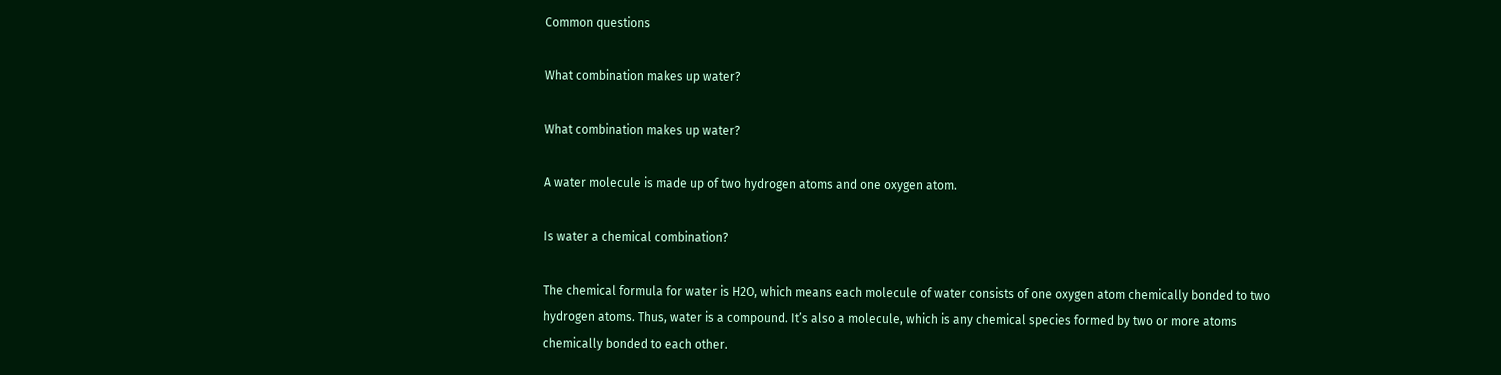Common questions

What combination makes up water?

What combination makes up water?

A water molecule is made up of two hydrogen atoms and one oxygen atom.

Is water a chemical combination?

The chemical formula for water is H2O, which means each molecule of water consists of one oxygen atom chemically bonded to two hydrogen atoms. Thus, water is a compound. It’s also a molecule, which is any chemical species formed by two or more atoms chemically bonded to each other.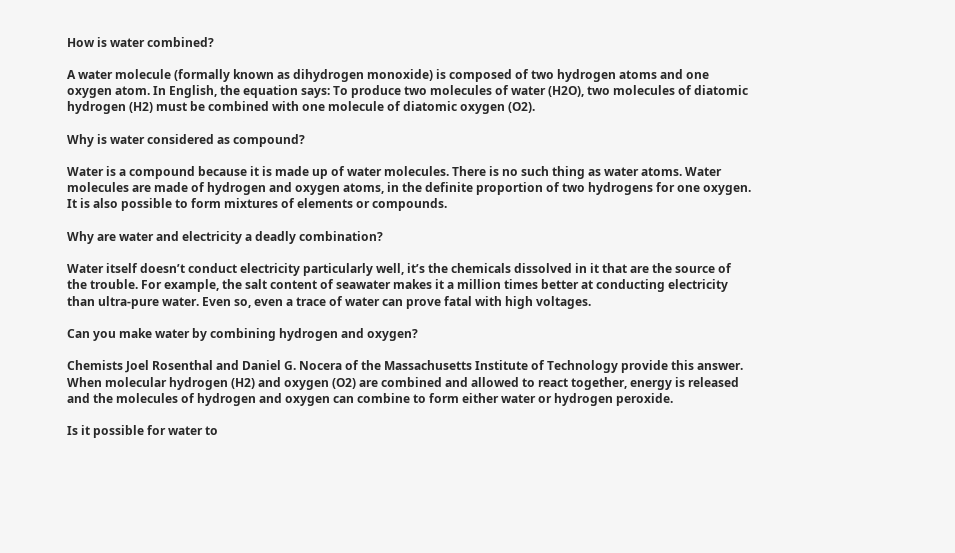How is water combined?

A water molecule (formally known as dihydrogen monoxide) is composed of two hydrogen atoms and one oxygen atom. In English, the equation says: To produce two molecules of water (H2O), two molecules of diatomic hydrogen (H2) must be combined with one molecule of diatomic oxygen (O2).

Why is water considered as compound?

Water is a compound because it is made up of water molecules. There is no such thing as water atoms. Water molecules are made of hydrogen and oxygen atoms, in the definite proportion of two hydrogens for one oxygen. It is also possible to form mixtures of elements or compounds.

Why are water and electricity a deadly combination?

Water itself doesn’t conduct electricity particularly well, it’s the chemicals dissolved in it that are the source of the trouble. For example, the salt content of seawater makes it a million times better at conducting electricity than ultra-pure water. Even so, even a trace of water can prove fatal with high voltages.

Can you make water by combining hydrogen and oxygen?

Chemists Joel Rosenthal and Daniel G. Nocera of the Massachusetts Institute of Technology provide this answer. When molecular hydrogen (H2) and oxygen (O2) are combined and allowed to react together, energy is released and the molecules of hydrogen and oxygen can combine to form either water or hydrogen peroxide.

Is it possible for water to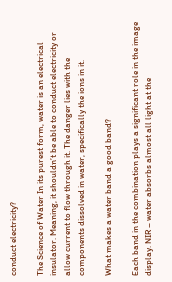conduct electricity?

The Science of Water In its purest form, water is an electrical insulator. Meaning, it shouldn’t be able to conduct electricity or allow current to flow through it. The danger lies with the components dissolved in water, specifically the ions in it.

What makes a water band a good band?

Each band in the combination plays a significant role in the image display. NIR – water absorbs almost all light at the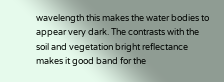wavelength this makes the water bodies to appear very dark. The contrasts with the soil and vegetation bright reflectance makes it good band for the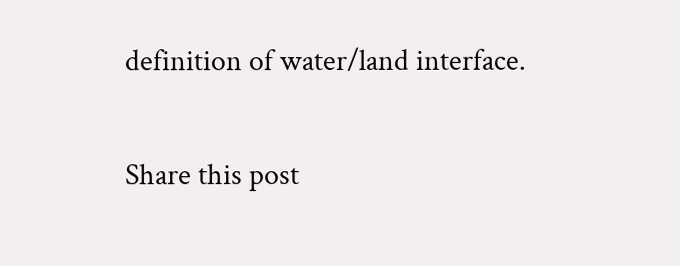definition of water/land interface.

Share this post